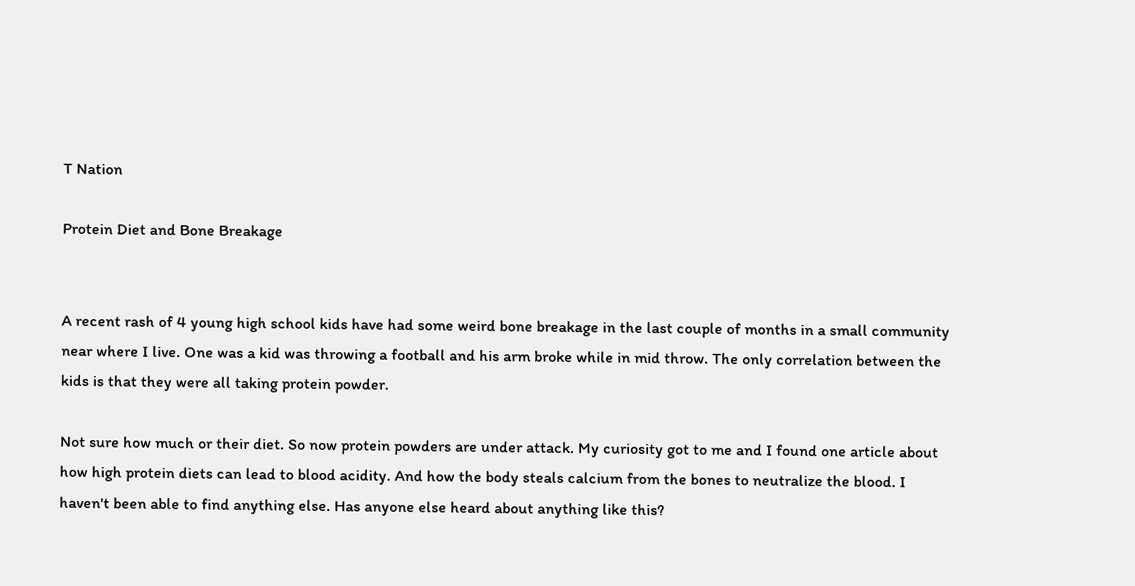T Nation

Protein Diet and Bone Breakage


A recent rash of 4 young high school kids have had some weird bone breakage in the last couple of months in a small community near where I live. One was a kid was throwing a football and his arm broke while in mid throw. The only correlation between the kids is that they were all taking protein powder.

Not sure how much or their diet. So now protein powders are under attack. My curiosity got to me and I found one article about how high protein diets can lead to blood acidity. And how the body steals calcium from the bones to neutralize the blood. I haven't been able to find anything else. Has anyone else heard about anything like this?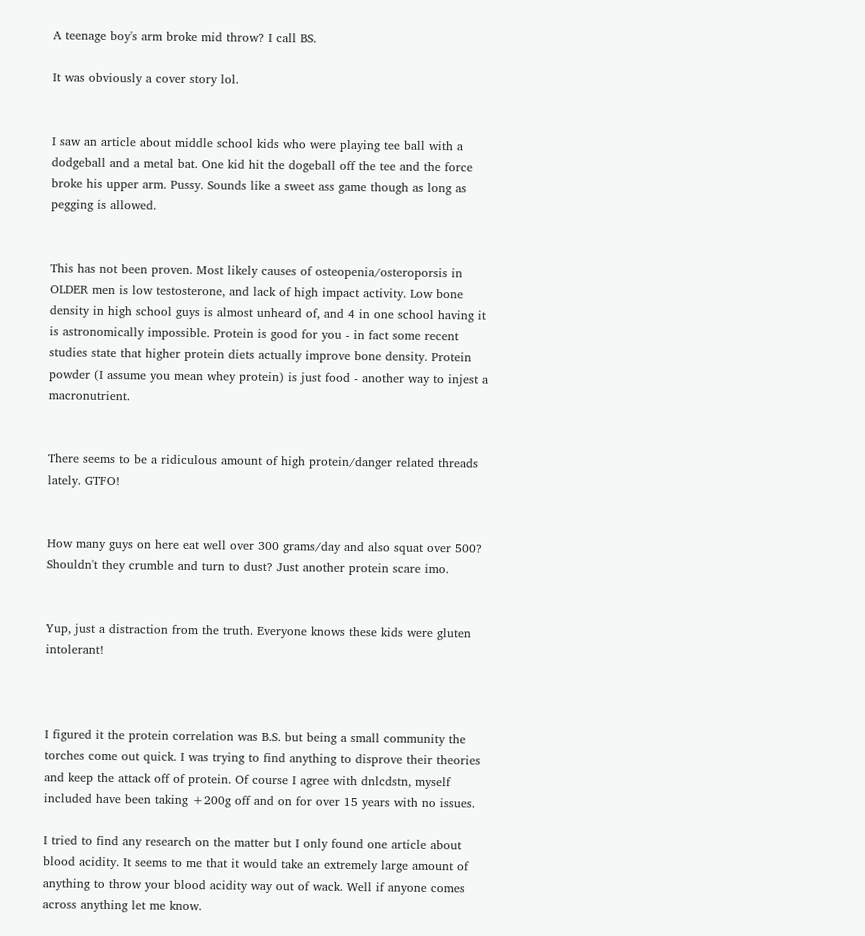A teenage boy's arm broke mid throw? I call BS.

It was obviously a cover story lol.


I saw an article about middle school kids who were playing tee ball with a dodgeball and a metal bat. One kid hit the dogeball off the tee and the force broke his upper arm. Pussy. Sounds like a sweet ass game though as long as pegging is allowed.


This has not been proven. Most likely causes of osteopenia/osteroporsis in OLDER men is low testosterone, and lack of high impact activity. Low bone density in high school guys is almost unheard of, and 4 in one school having it is astronomically impossible. Protein is good for you - in fact some recent studies state that higher protein diets actually improve bone density. Protein powder (I assume you mean whey protein) is just food - another way to injest a macronutrient.


There seems to be a ridiculous amount of high protein/danger related threads lately. GTFO!


How many guys on here eat well over 300 grams/day and also squat over 500? Shouldn't they crumble and turn to dust? Just another protein scare imo.


Yup, just a distraction from the truth. Everyone knows these kids were gluten intolerant!



I figured it the protein correlation was B.S. but being a small community the torches come out quick. I was trying to find anything to disprove their theories and keep the attack off of protein. Of course I agree with dnlcdstn, myself included have been taking +200g off and on for over 15 years with no issues.

I tried to find any research on the matter but I only found one article about blood acidity. It seems to me that it would take an extremely large amount of anything to throw your blood acidity way out of wack. Well if anyone comes across anything let me know.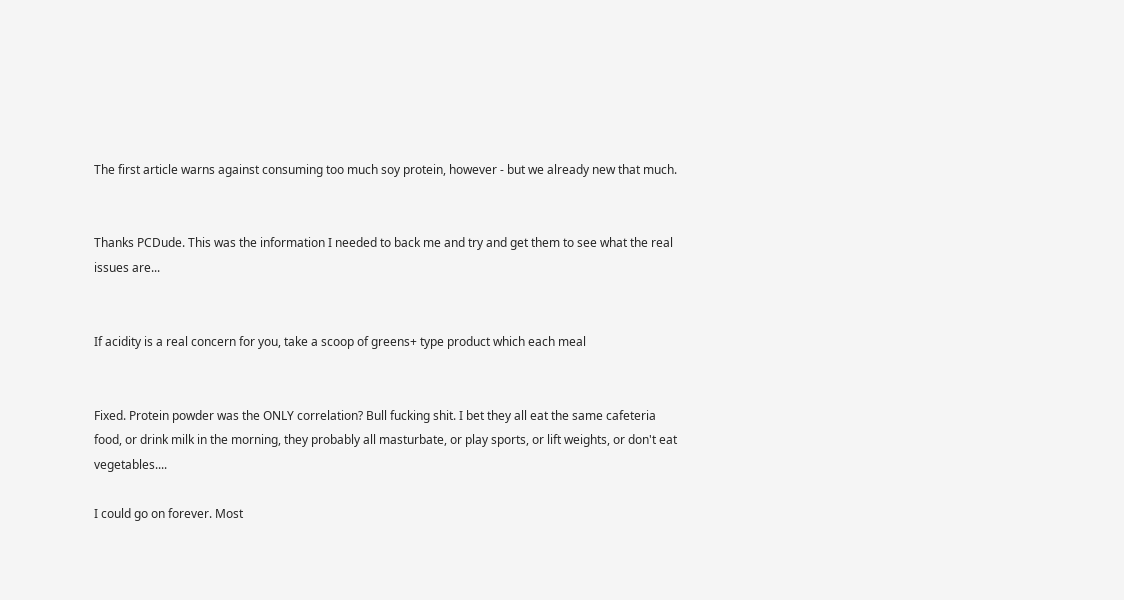The first article warns against consuming too much soy protein, however - but we already new that much.


Thanks PCDude. This was the information I needed to back me and try and get them to see what the real issues are...


If acidity is a real concern for you, take a scoop of greens+ type product which each meal


Fixed. Protein powder was the ONLY correlation? Bull fucking shit. I bet they all eat the same cafeteria food, or drink milk in the morning, they probably all masturbate, or play sports, or lift weights, or don't eat vegetables....

I could go on forever. Most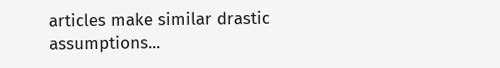articles make similar drastic assumptions...